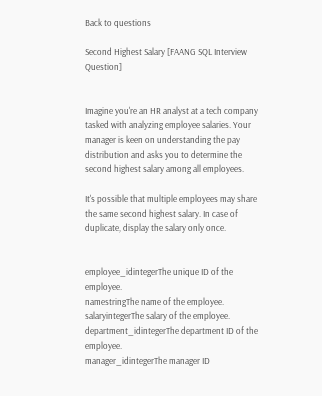Back to questions

Second Highest Salary [FAANG SQL Interview Question]


Imagine you're an HR analyst at a tech company tasked with analyzing employee salaries. Your manager is keen on understanding the pay distribution and asks you to determine the second highest salary among all employees.

It's possible that multiple employees may share the same second highest salary. In case of duplicate, display the salary only once.


employee_idintegerThe unique ID of the employee.
namestringThe name of the employee.
salaryintegerThe salary of the employee.
department_idintegerThe department ID of the employee.
manager_idintegerThe manager ID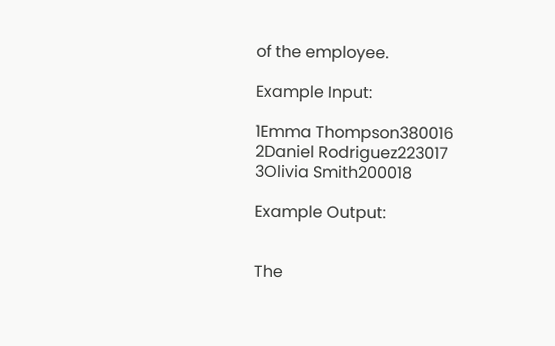of the employee.

Example Input:

1Emma Thompson380016
2Daniel Rodriguez223017
3Olivia Smith200018

Example Output:


The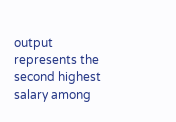output represents the second highest salary among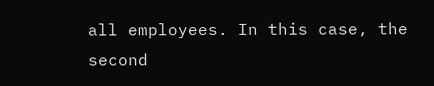all employees. In this case, the second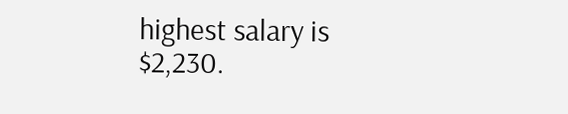highest salary is $2,230.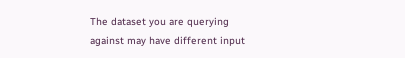The dataset you are querying against may have different input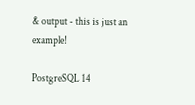& output - this is just an example!

PostgreSQL 14